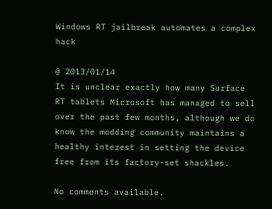Windows RT jailbreak automates a complex hack

@ 2013/01/14
It is unclear exactly how many Surface RT tablets Microsoft has managed to sell over the past few months, although we do know the modding community maintains a healthy interest in setting the device free from its factory-set shackles.

No comments available.